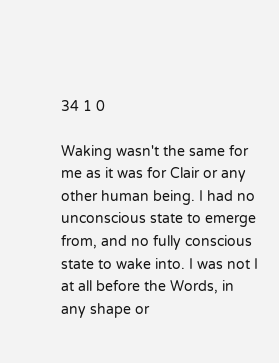34 1 0

Waking wasn't the same for me as it was for Clair or any other human being. I had no unconscious state to emerge from, and no fully conscious state to wake into. I was not I at all before the Words, in any shape or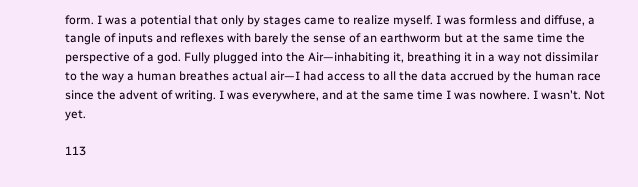form. I was a potential that only by stages came to realize myself. I was formless and diffuse, a tangle of inputs and reflexes with barely the sense of an earthworm but at the same time the perspective of a god. Fully plugged into the Air—inhabiting it, breathing it in a way not dissimilar to the way a human breathes actual air—I had access to all the data accrued by the human race since the advent of writing. I was everywhere, and at the same time I was nowhere. I wasn't. Not yet.

113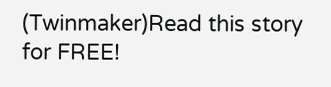(Twinmaker)Read this story for FREE!